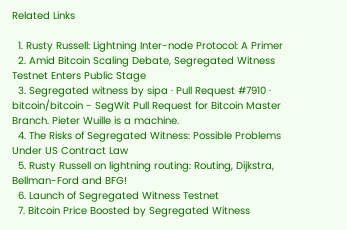Related Links

  1. Rusty Russell: Lightning Inter-node Protocol: A Primer
  2. Amid Bitcoin Scaling Debate, Segregated Witness Testnet Enters Public Stage
  3. Segregated witness by sipa · Pull Request #7910 · bitcoin/bitcoin - SegWit Pull Request for Bitcoin Master Branch. Pieter Wuille is a machine.
  4. The Risks of Segregated Witness: Possible Problems Under US Contract Law
  5. Rusty Russell on lightning routing: Routing, Dijkstra, Bellman-Ford and BFG!
  6. Launch of Segregated Witness Testnet
  7. Bitcoin Price Boosted by Segregated Witness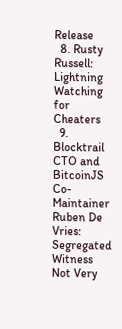Release
  8. Rusty Russell: Lightning Watching for Cheaters
  9. Blocktrail CTO and BitcoinJS Co-Maintainer Ruben De Vries: Segregated Witness Not Very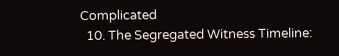Complicated
  10. The Segregated Witness Timeline: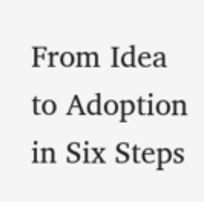From Idea to Adoption in Six Steps